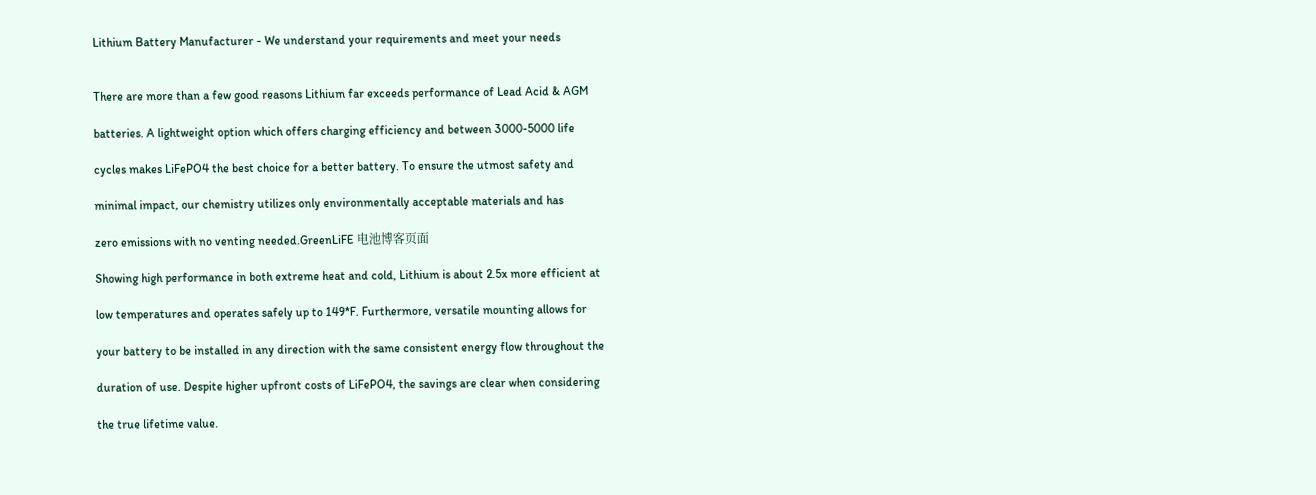Lithium Battery Manufacturer - We understand your requirements and meet your needs


There are more than a few good reasons Lithium far exceeds performance of Lead Acid & AGM

batteries. A lightweight option which offers charging efficiency and between 3000-5000 life

cycles makes LiFePO4 the best choice for a better battery. To ensure the utmost safety and

minimal impact, our chemistry utilizes only environmentally acceptable materials and has

zero emissions with no venting needed.GreenLiFE 电池博客页面

Showing high performance in both extreme heat and cold, Lithium is about 2.5x more efficient at

low temperatures and operates safely up to 149*F. Furthermore, versatile mounting allows for

your battery to be installed in any direction with the same consistent energy flow throughout the

duration of use. Despite higher upfront costs of LiFePO4, the savings are clear when considering

the true lifetime value.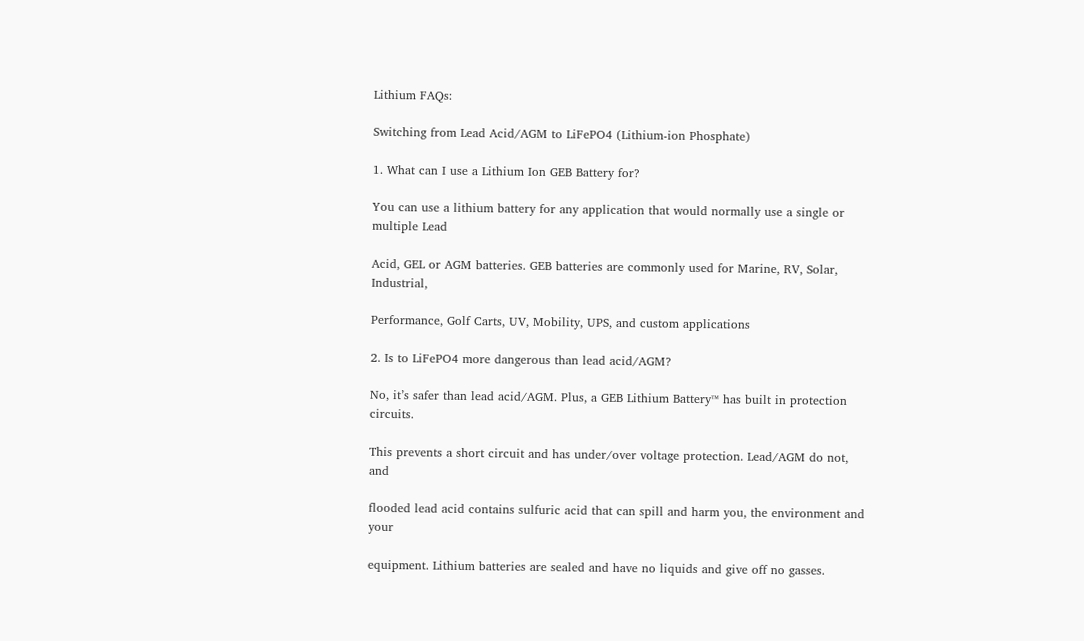Lithium FAQs:

Switching from Lead Acid/AGM to LiFePO4 (Lithium-ion Phosphate)

1. What can I use a Lithium Ion GEB Battery for?

You can use a lithium battery for any application that would normally use a single or multiple Lead

Acid, GEL or AGM batteries. GEB batteries are commonly used for Marine, RV, Solar, Industrial,

Performance, Golf Carts, UV, Mobility, UPS, and custom applications

2. Is to LiFePO4 more dangerous than lead acid/AGM?

No, it’s safer than lead acid/AGM. Plus, a GEB Lithium Battery™ has built in protection circuits.

This prevents a short circuit and has under/over voltage protection. Lead/AGM do not, and

flooded lead acid contains sulfuric acid that can spill and harm you, the environment and your

equipment. Lithium batteries are sealed and have no liquids and give off no gasses.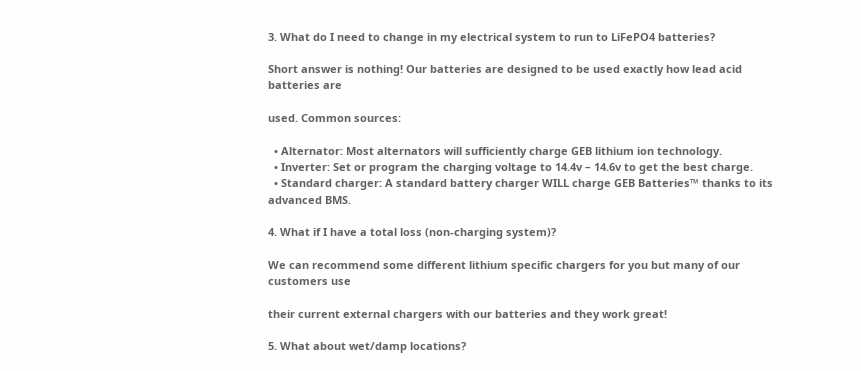3. What do I need to change in my electrical system to run to LiFePO4 batteries?

Short answer is nothing! Our batteries are designed to be used exactly how lead acid batteries are

used. Common sources:

  • Alternator: Most alternators will sufficiently charge GEB lithium ion technology.
  • Inverter: Set or program the charging voltage to 14.4v – 14.6v to get the best charge.
  • Standard charger: A standard battery charger WILL charge GEB Batteries™ thanks to its advanced BMS.

4. What if I have a total loss (non-charging system)?

We can recommend some different lithium specific chargers for you but many of our customers use

their current external chargers with our batteries and they work great!

5. What about wet/damp locations?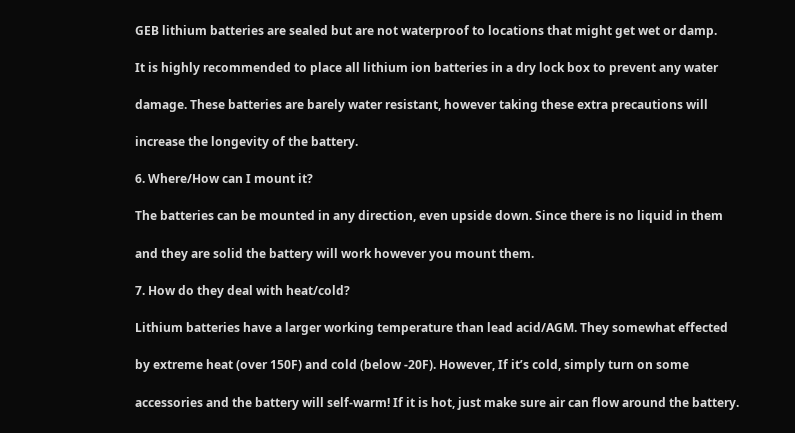GEB lithium batteries are sealed but are not waterproof to locations that might get wet or damp.

It is highly recommended to place all lithium ion batteries in a dry lock box to prevent any water

damage. These batteries are barely water resistant, however taking these extra precautions will

increase the longevity of the battery.

6. Where/How can I mount it?

The batteries can be mounted in any direction, even upside down. Since there is no liquid in them

and they are solid the battery will work however you mount them.

7. How do they deal with heat/cold?

Lithium batteries have a larger working temperature than lead acid/AGM. They somewhat effected

by extreme heat (over 150F) and cold (below -20F). However, If it’s cold, simply turn on some

accessories and the battery will self-warm! If it is hot, just make sure air can flow around the battery.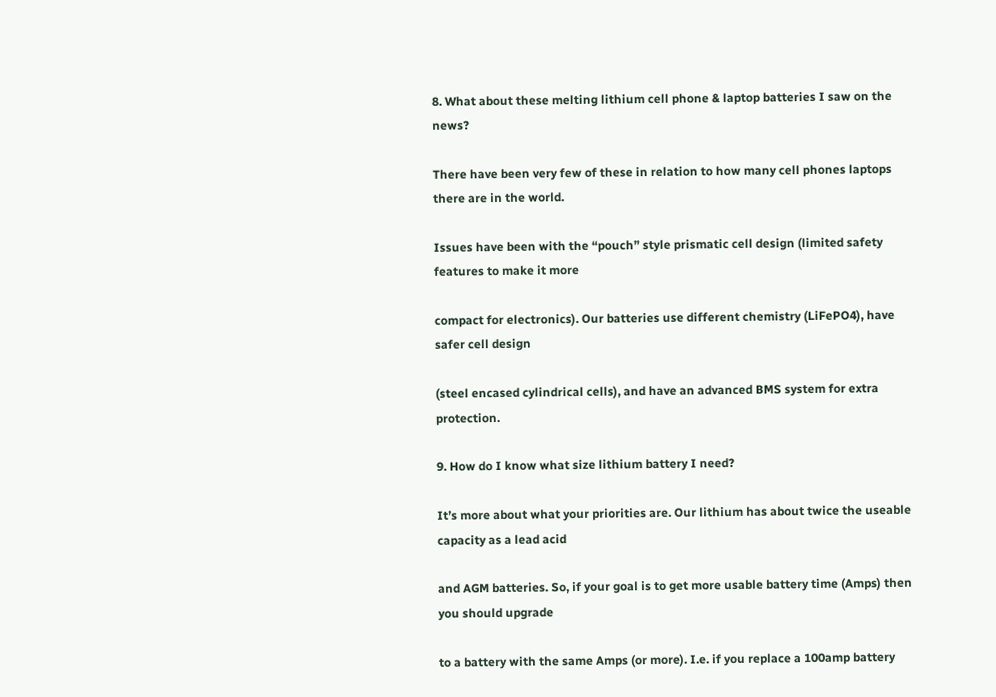8. What about these melting lithium cell phone & laptop batteries I saw on the news?

There have been very few of these in relation to how many cell phones laptops there are in the world.

Issues have been with the “pouch” style prismatic cell design (limited safety features to make it more

compact for electronics). Our batteries use different chemistry (LiFePO4), have safer cell design

(steel encased cylindrical cells), and have an advanced BMS system for extra protection.

9. How do I know what size lithium battery I need?

It’s more about what your priorities are. Our lithium has about twice the useable capacity as a lead acid

and AGM batteries. So, if your goal is to get more usable battery time (Amps) then you should upgrade

to a battery with the same Amps (or more). I.e. if you replace a 100amp battery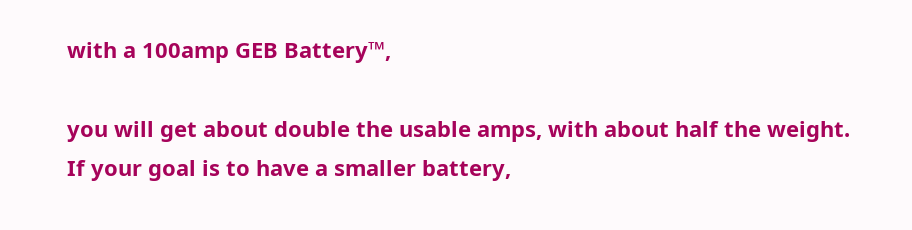with a 100amp GEB Battery™,

you will get about double the usable amps, with about half the weight. If your goal is to have a smaller battery,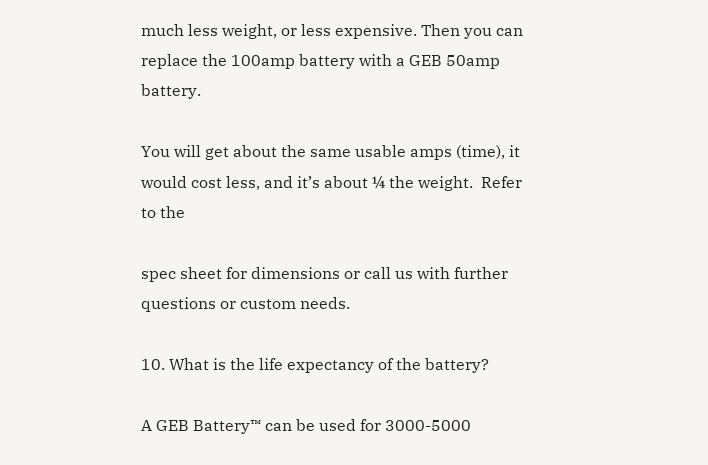much less weight, or less expensive. Then you can replace the 100amp battery with a GEB 50amp battery.

You will get about the same usable amps (time), it would cost less, and it’s about ¼ the weight.  Refer to the

spec sheet for dimensions or call us with further questions or custom needs.

10. What is the life expectancy of the battery?

A GEB Battery™ can be used for 3000-5000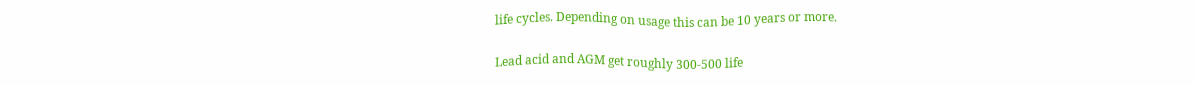life cycles. Depending on usage this can be 10 years or more.

Lead acid and AGM get roughly 300-500 life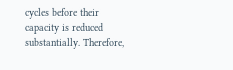cycles before their capacity is reduced substantially. Therefore,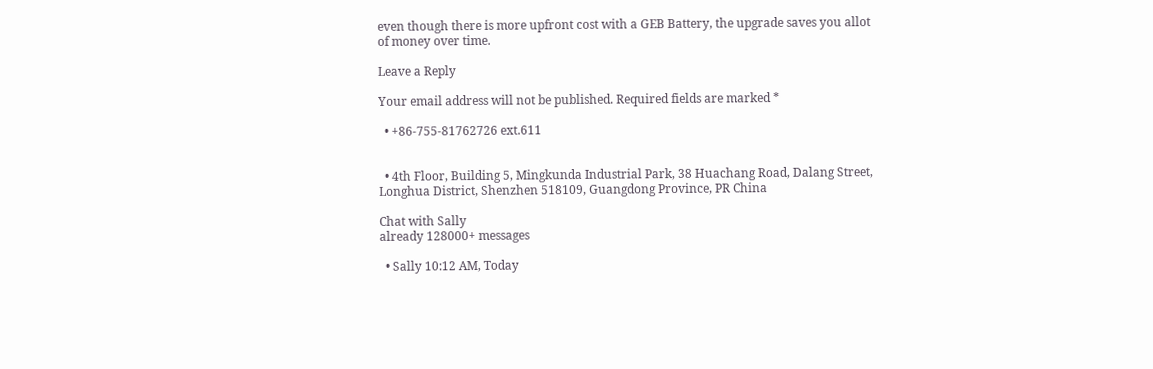even though there is more upfront cost with a GEB Battery, the upgrade saves you allot of money over time.

Leave a Reply

Your email address will not be published. Required fields are marked *

  • +86-755-81762726 ext.611


  • 4th Floor, Building 5, Mingkunda Industrial Park, 38 Huachang Road, Dalang Street, Longhua District, Shenzhen 518109, Guangdong Province, PR China

Chat with Sally
already 128000+ messages

  • Sally 10:12 AM, Today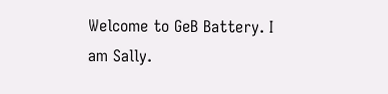Welcome to GeB Battery. I am Sally.